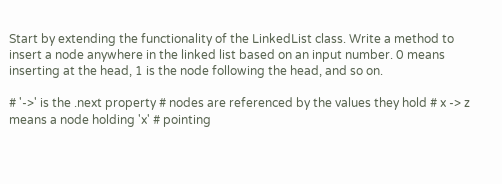Start by extending the functionality of the LinkedList class. Write a method to insert a node anywhere in the linked list based on an input number. 0 means inserting at the head, 1 is the node following the head, and so on.

# '->' is the .next property # nodes are referenced by the values they hold # x -> z means a node holding 'x' # pointing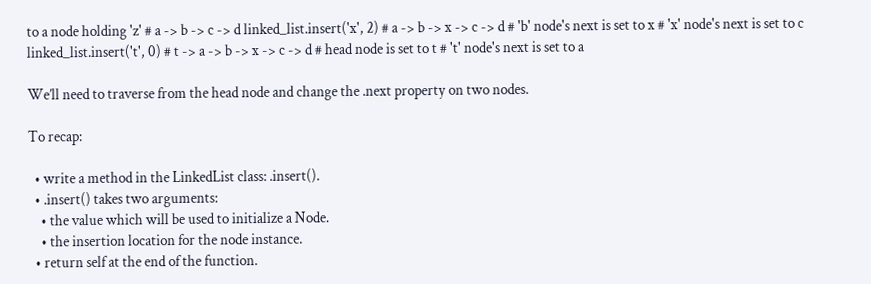to a node holding 'z' # a -> b -> c -> d linked_list.insert('x', 2) # a -> b -> x -> c -> d # 'b' node's next is set to x # 'x' node's next is set to c linked_list.insert('t', 0) # t -> a -> b -> x -> c -> d # head node is set to t # 't' node's next is set to a

We’ll need to traverse from the head node and change the .next property on two nodes.

To recap:

  • write a method in the LinkedList class: .insert().
  • .insert() takes two arguments:
    • the value which will be used to initialize a Node.
    • the insertion location for the node instance.
  • return self at the end of the function.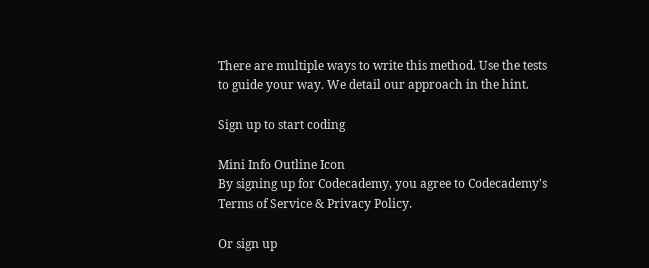There are multiple ways to write this method. Use the tests to guide your way. We detail our approach in the hint.

Sign up to start coding

Mini Info Outline Icon
By signing up for Codecademy, you agree to Codecademy's Terms of Service & Privacy Policy.

Or sign up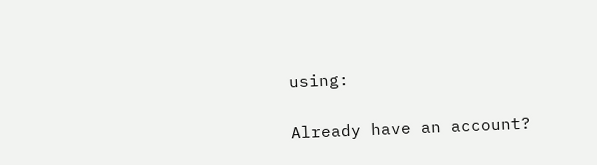using:

Already have an account?